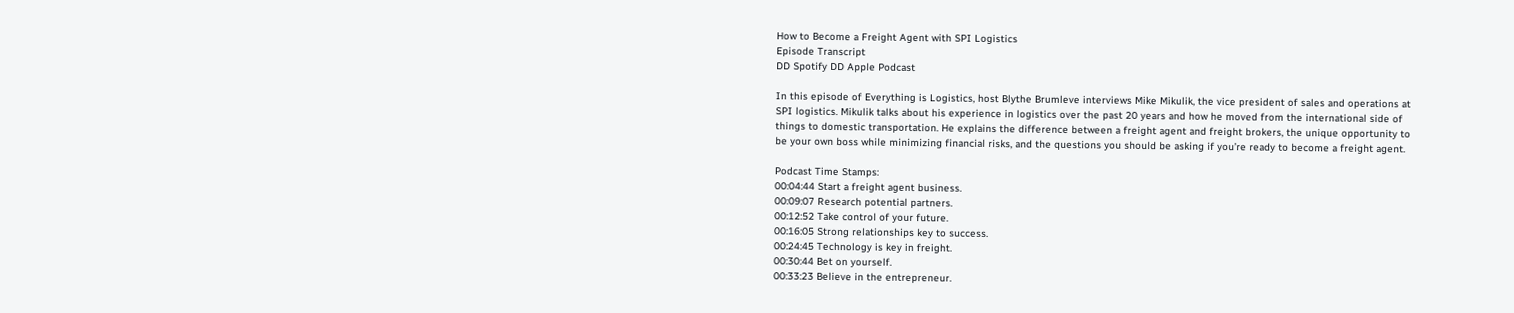How to Become a Freight Agent with SPI Logistics
Episode Transcript
DD Spotify DD Apple Podcast

In this episode of Everything is Logistics, host Blythe Brumleve interviews Mike Mikulik, the vice president of sales and operations at SPI logistics. Mikulik talks about his experience in logistics over the past 20 years and how he moved from the international side of things to domestic transportation. He explains the difference between a freight agent and freight brokers, the unique opportunity to be your own boss while minimizing financial risks, and the questions you should be asking if you’re ready to become a freight agent.

Podcast Time Stamps:
00:04:44 Start a freight agent business.
00:09:07 Research potential partners.
00:12:52 Take control of your future.
00:16:05 Strong relationships key to success.
00:24:45 Technology is key in freight.
00:30:44 Bet on yourself.
00:33:23 Believe in the entrepreneur.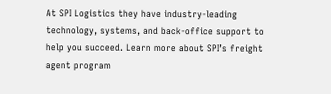At SPI Logistics they have industry-leading technology, systems, and back-office support to help you succeed. Learn more about SPI’s freight agent program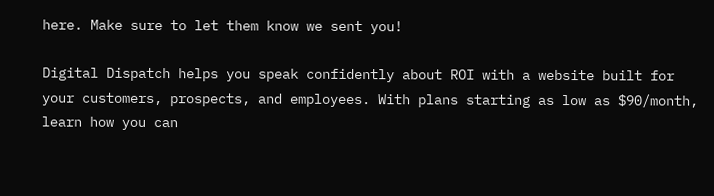here. Make sure to let them know we sent you!

Digital Dispatch helps you speak confidently about ROI with a website built for your customers, prospects, and employees. With plans starting as low as $90/month, learn how you can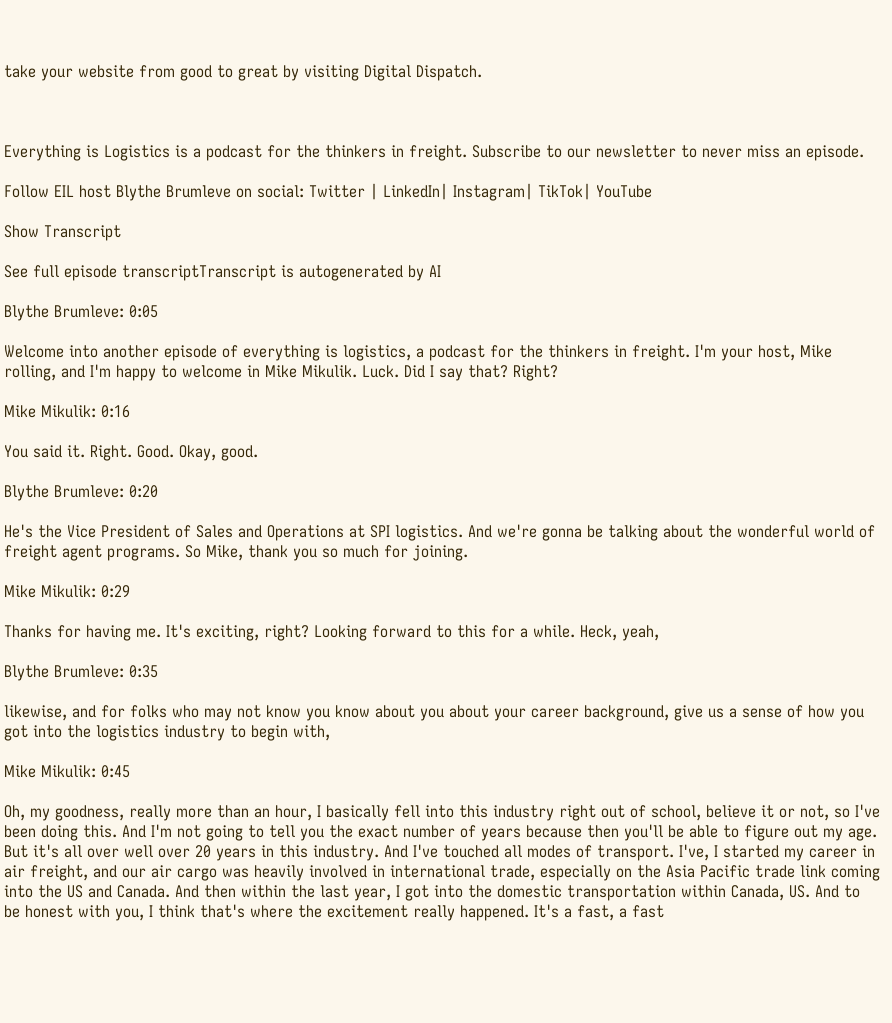take your website from good to great by visiting Digital Dispatch.



Everything is Logistics is a podcast for the thinkers in freight. Subscribe to our newsletter to never miss an episode.

Follow EIL host Blythe Brumleve on social: Twitter | LinkedIn| Instagram| TikTok| YouTube

Show Transcript

See full episode transcriptTranscript is autogenerated by AI

Blythe Brumleve: 0:05

Welcome into another episode of everything is logistics, a podcast for the thinkers in freight. I'm your host, Mike rolling, and I'm happy to welcome in Mike Mikulik. Luck. Did I say that? Right?

Mike Mikulik: 0:16

You said it. Right. Good. Okay, good.

Blythe Brumleve: 0:20

He's the Vice President of Sales and Operations at SPI logistics. And we're gonna be talking about the wonderful world of freight agent programs. So Mike, thank you so much for joining.

Mike Mikulik: 0:29

Thanks for having me. It's exciting, right? Looking forward to this for a while. Heck, yeah,

Blythe Brumleve: 0:35

likewise, and for folks who may not know you know about you about your career background, give us a sense of how you got into the logistics industry to begin with,

Mike Mikulik: 0:45

Oh, my goodness, really more than an hour, I basically fell into this industry right out of school, believe it or not, so I've been doing this. And I'm not going to tell you the exact number of years because then you'll be able to figure out my age. But it's all over well over 20 years in this industry. And I've touched all modes of transport. I've, I started my career in air freight, and our air cargo was heavily involved in international trade, especially on the Asia Pacific trade link coming into the US and Canada. And then within the last year, I got into the domestic transportation within Canada, US. And to be honest with you, I think that's where the excitement really happened. It's a fast, a fast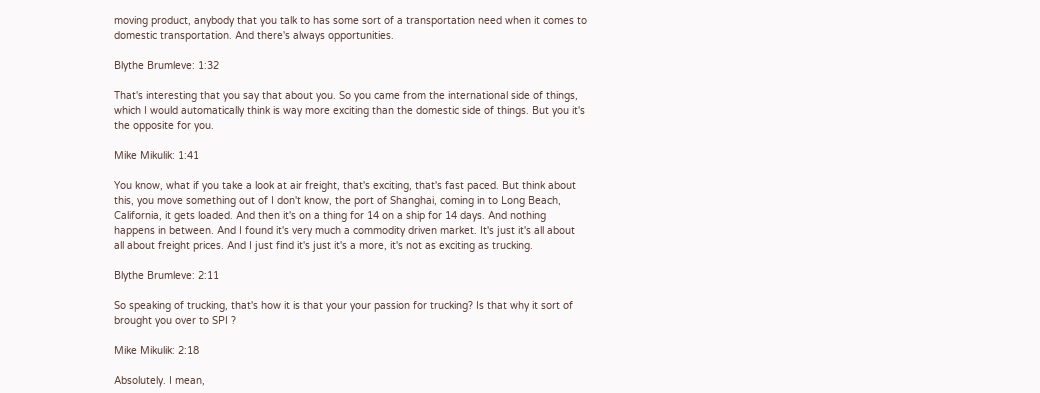moving product, anybody that you talk to has some sort of a transportation need when it comes to domestic transportation. And there's always opportunities.

Blythe Brumleve: 1:32

That's interesting that you say that about you. So you came from the international side of things, which I would automatically think is way more exciting than the domestic side of things. But you it's the opposite for you.

Mike Mikulik: 1:41

You know, what if you take a look at air freight, that's exciting, that's fast paced. But think about this, you move something out of I don't know, the port of Shanghai, coming in to Long Beach, California, it gets loaded. And then it's on a thing for 14 on a ship for 14 days. And nothing happens in between. And I found it's very much a commodity driven market. It's just it's all about all about freight prices. And I just find it's just it's a more, it's not as exciting as trucking.

Blythe Brumleve: 2:11

So speaking of trucking, that's how it is that your your passion for trucking? Is that why it sort of brought you over to SPI ?

Mike Mikulik: 2:18

Absolutely. I mean,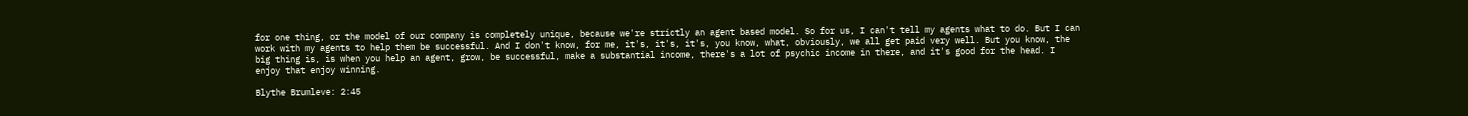for one thing, or the model of our company is completely unique, because we're strictly an agent based model. So for us, I can't tell my agents what to do. But I can work with my agents to help them be successful. And I don't know, for me, it's, it's, it's, you know, what, obviously, we all get paid very well. But you know, the big thing is, is when you help an agent, grow, be successful, make a substantial income, there's a lot of psychic income in there, and it's good for the head. I enjoy that enjoy winning.

Blythe Brumleve: 2:45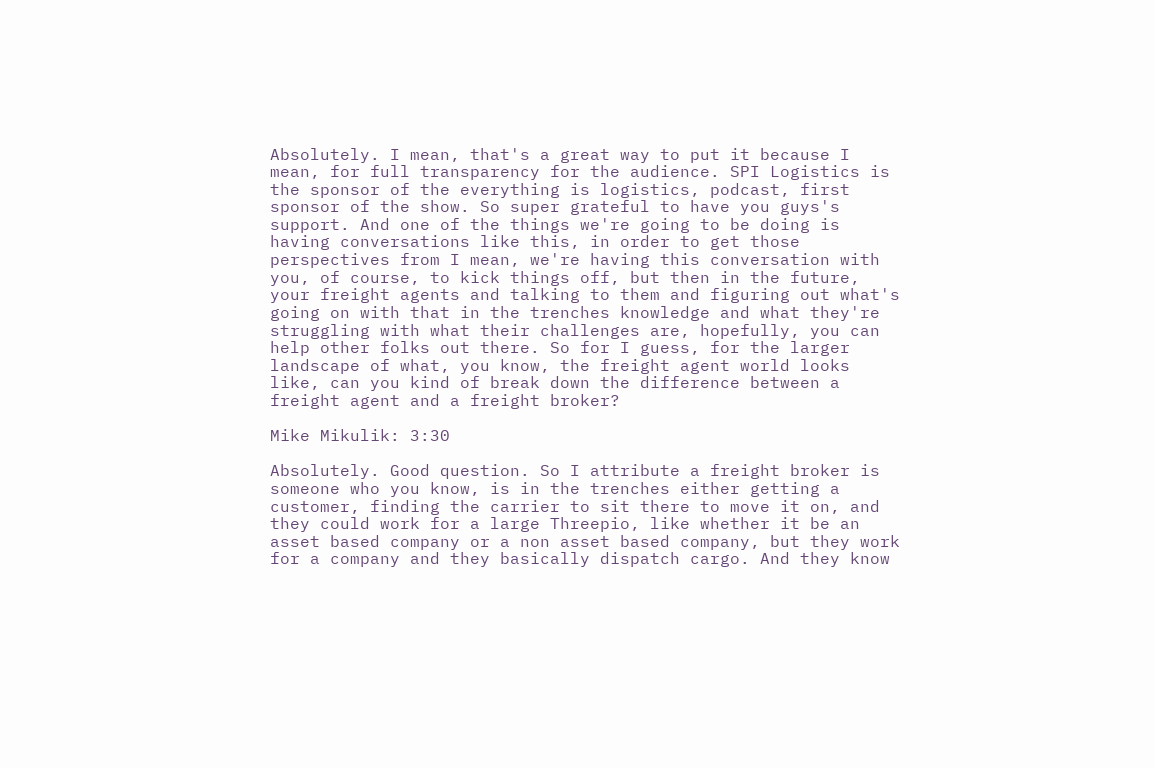Absolutely. I mean, that's a great way to put it because I mean, for full transparency for the audience. SPI Logistics is the sponsor of the everything is logistics, podcast, first sponsor of the show. So super grateful to have you guys's support. And one of the things we're going to be doing is having conversations like this, in order to get those perspectives from I mean, we're having this conversation with you, of course, to kick things off, but then in the future, your freight agents and talking to them and figuring out what's going on with that in the trenches knowledge and what they're struggling with what their challenges are, hopefully, you can help other folks out there. So for I guess, for the larger landscape of what, you know, the freight agent world looks like, can you kind of break down the difference between a freight agent and a freight broker?

Mike Mikulik: 3:30

Absolutely. Good question. So I attribute a freight broker is someone who you know, is in the trenches either getting a customer, finding the carrier to sit there to move it on, and they could work for a large Threepio, like whether it be an asset based company or a non asset based company, but they work for a company and they basically dispatch cargo. And they know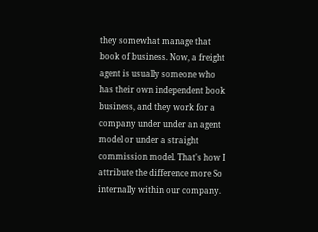they somewhat manage that book of business. Now, a freight agent is usually someone who has their own independent book business, and they work for a company under under an agent model or under a straight commission model. That's how I attribute the difference more So internally within our company.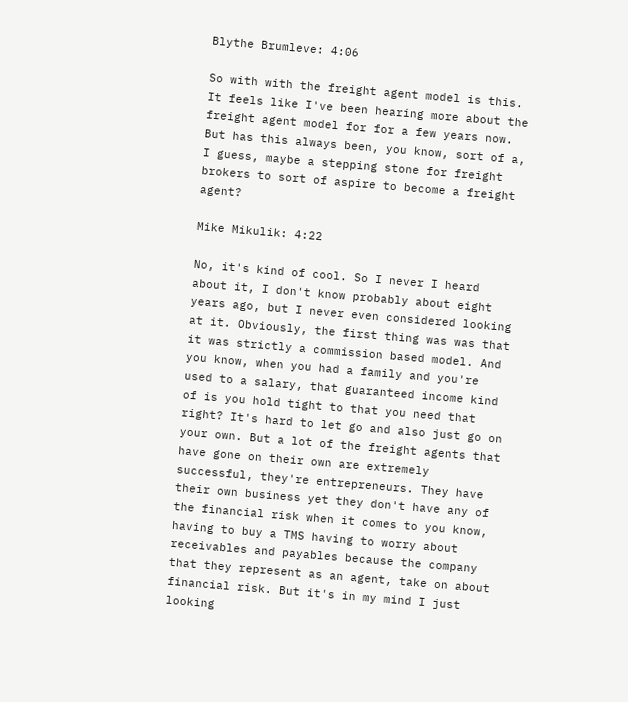Blythe Brumleve: 4:06

So with with the freight agent model is this. It feels like I've been hearing more about the freight agent model for for a few years now. But has this always been, you know, sort of a, I guess, maybe a stepping stone for freight brokers to sort of aspire to become a freight agent?

Mike Mikulik: 4:22

No, it's kind of cool. So I never I heard about it, I don't know probably about eight years ago, but I never even considered looking at it. Obviously, the first thing was was that it was strictly a commission based model. And you know, when you had a family and you're used to a salary, that guaranteed income kind of is you hold tight to that you need that right? It's hard to let go and also just go on your own. But a lot of the freight agents that have gone on their own are extremely successful, they're entrepreneurs. They have their own business yet they don't have any of the financial risk when it comes to you know, having to buy a TMS having to worry about receivables and payables because the company that they represent as an agent, take on about financial risk. But it's in my mind I just looking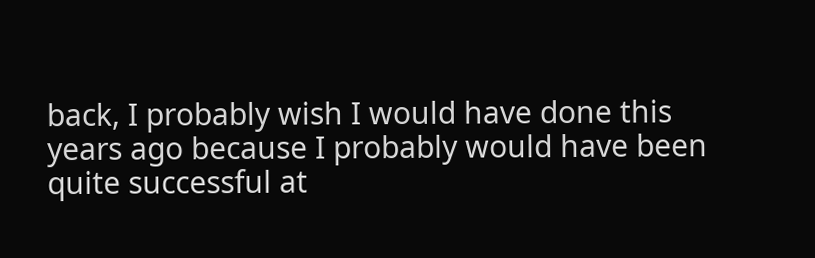back, I probably wish I would have done this years ago because I probably would have been quite successful at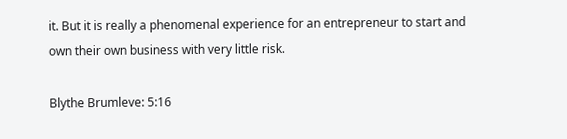it. But it is really a phenomenal experience for an entrepreneur to start and own their own business with very little risk.

Blythe Brumleve: 5:16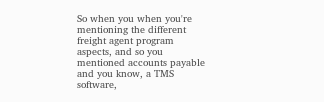So when you when you're mentioning the different freight agent program aspects, and so you mentioned accounts payable and you know, a TMS software,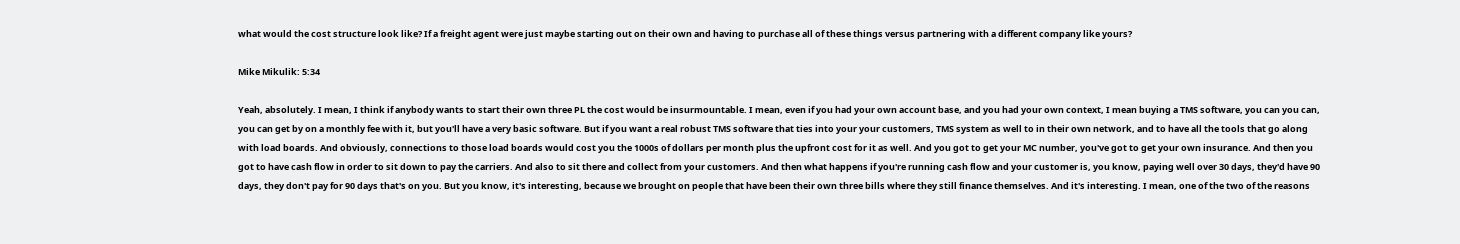what would the cost structure look like? If a freight agent were just maybe starting out on their own and having to purchase all of these things versus partnering with a different company like yours?

Mike Mikulik: 5:34

Yeah, absolutely. I mean, I think if anybody wants to start their own three PL the cost would be insurmountable. I mean, even if you had your own account base, and you had your own context, I mean buying a TMS software, you can you can, you can get by on a monthly fee with it, but you'll have a very basic software. But if you want a real robust TMS software that ties into your your customers, TMS system as well to in their own network, and to have all the tools that go along with load boards. And obviously, connections to those load boards would cost you the 1000s of dollars per month plus the upfront cost for it as well. And you got to get your MC number, you've got to get your own insurance. And then you got to have cash flow in order to sit down to pay the carriers. And also to sit there and collect from your customers. And then what happens if you're running cash flow and your customer is, you know, paying well over 30 days, they'd have 90 days, they don't pay for 90 days that's on you. But you know, it's interesting, because we brought on people that have been their own three bills where they still finance themselves. And it's interesting. I mean, one of the two of the reasons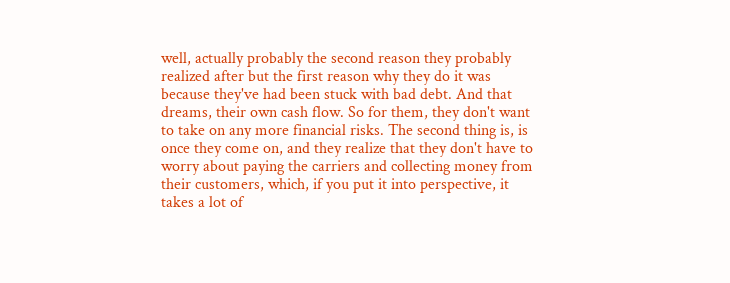well, actually probably the second reason they probably realized after but the first reason why they do it was because they've had been stuck with bad debt. And that dreams, their own cash flow. So for them, they don't want to take on any more financial risks. The second thing is, is once they come on, and they realize that they don't have to worry about paying the carriers and collecting money from their customers, which, if you put it into perspective, it takes a lot of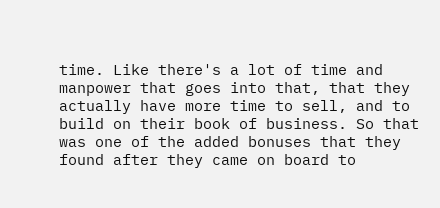time. Like there's a lot of time and manpower that goes into that, that they actually have more time to sell, and to build on their book of business. So that was one of the added bonuses that they found after they came on board to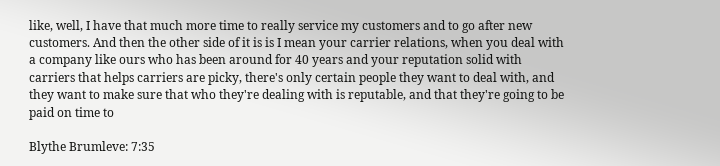like, well, I have that much more time to really service my customers and to go after new customers. And then the other side of it is is I mean your carrier relations, when you deal with a company like ours who has been around for 40 years and your reputation solid with carriers that helps carriers are picky, there's only certain people they want to deal with, and they want to make sure that who they're dealing with is reputable, and that they're going to be paid on time to

Blythe Brumleve: 7:35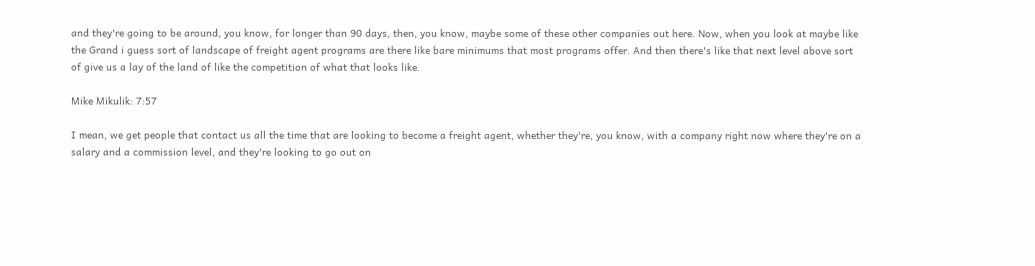and they're going to be around, you know, for longer than 90 days, then, you know, maybe some of these other companies out here. Now, when you look at maybe like the Grand i guess sort of landscape of freight agent programs are there like bare minimums that most programs offer. And then there's like that next level above sort of give us a lay of the land of like the competition of what that looks like.

Mike Mikulik: 7:57

I mean, we get people that contact us all the time that are looking to become a freight agent, whether they're, you know, with a company right now where they're on a salary and a commission level, and they're looking to go out on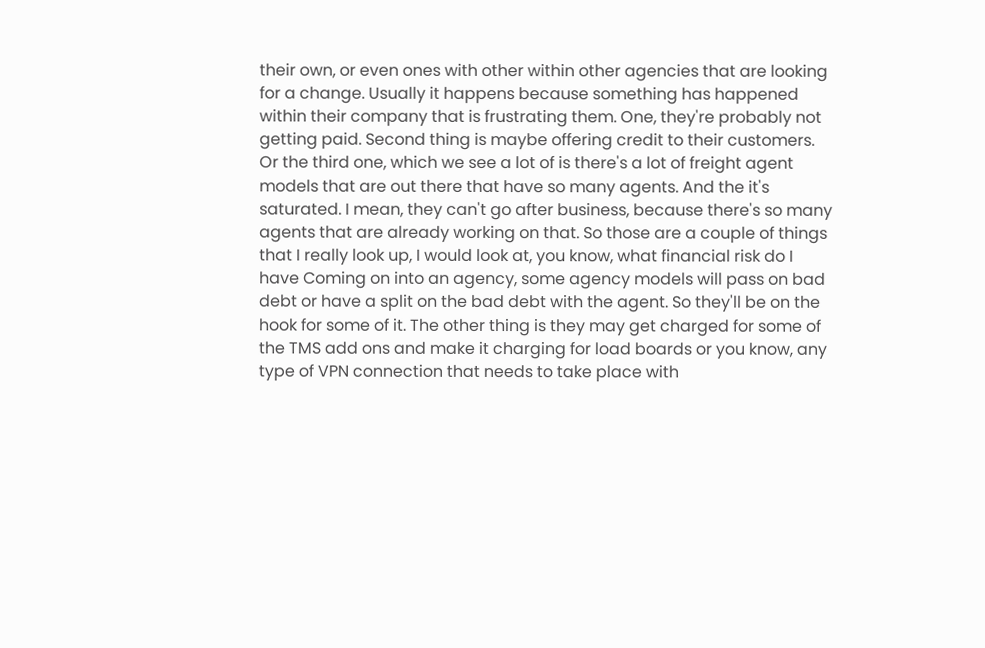their own, or even ones with other within other agencies that are looking for a change. Usually it happens because something has happened within their company that is frustrating them. One, they're probably not getting paid. Second thing is maybe offering credit to their customers. Or the third one, which we see a lot of is there's a lot of freight agent models that are out there that have so many agents. And the it's saturated. I mean, they can't go after business, because there's so many agents that are already working on that. So those are a couple of things that I really look up, I would look at, you know, what financial risk do I have Coming on into an agency, some agency models will pass on bad debt or have a split on the bad debt with the agent. So they'll be on the hook for some of it. The other thing is they may get charged for some of the TMS add ons and make it charging for load boards or you know, any type of VPN connection that needs to take place with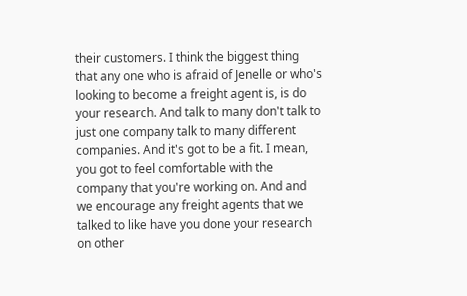their customers. I think the biggest thing that any one who is afraid of Jenelle or who's looking to become a freight agent is, is do your research. And talk to many don't talk to just one company talk to many different companies. And it's got to be a fit. I mean, you got to feel comfortable with the company that you're working on. And and we encourage any freight agents that we talked to like have you done your research on other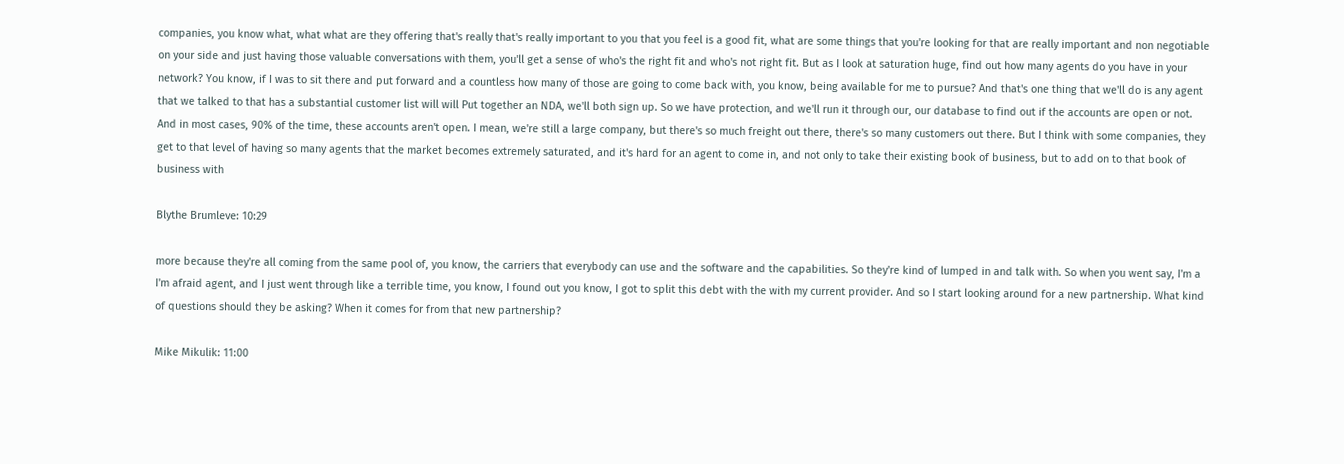companies, you know what, what what are they offering that's really that's really important to you that you feel is a good fit, what are some things that you're looking for that are really important and non negotiable on your side and just having those valuable conversations with them, you'll get a sense of who's the right fit and who's not right fit. But as I look at saturation huge, find out how many agents do you have in your network? You know, if I was to sit there and put forward and a countless how many of those are going to come back with, you know, being available for me to pursue? And that's one thing that we'll do is any agent that we talked to that has a substantial customer list will will Put together an NDA, we'll both sign up. So we have protection, and we'll run it through our, our database to find out if the accounts are open or not. And in most cases, 90% of the time, these accounts aren't open. I mean, we're still a large company, but there's so much freight out there, there's so many customers out there. But I think with some companies, they get to that level of having so many agents that the market becomes extremely saturated, and it's hard for an agent to come in, and not only to take their existing book of business, but to add on to that book of business with

Blythe Brumleve: 10:29

more because they're all coming from the same pool of, you know, the carriers that everybody can use and the software and the capabilities. So they're kind of lumped in and talk with. So when you went say, I'm a I'm afraid agent, and I just went through like a terrible time, you know, I found out you know, I got to split this debt with the with my current provider. And so I start looking around for a new partnership. What kind of questions should they be asking? When it comes for from that new partnership?

Mike Mikulik: 11:00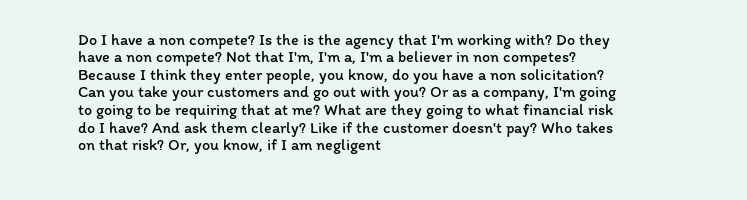Do I have a non compete? Is the is the agency that I'm working with? Do they have a non compete? Not that I'm, I'm a, I'm a believer in non competes? Because I think they enter people, you know, do you have a non solicitation? Can you take your customers and go out with you? Or as a company, I'm going to going to be requiring that at me? What are they going to what financial risk do I have? And ask them clearly? Like if the customer doesn't pay? Who takes on that risk? Or, you know, if I am negligent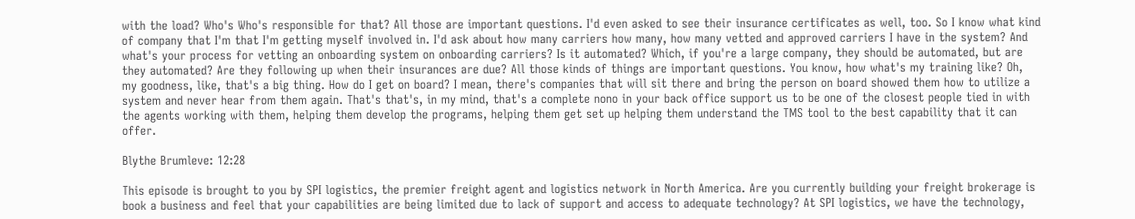with the load? Who's Who's responsible for that? All those are important questions. I'd even asked to see their insurance certificates as well, too. So I know what kind of company that I'm that I'm getting myself involved in. I'd ask about how many carriers how many, how many vetted and approved carriers I have in the system? And what's your process for vetting an onboarding system on onboarding carriers? Is it automated? Which, if you're a large company, they should be automated, but are they automated? Are they following up when their insurances are due? All those kinds of things are important questions. You know, how what's my training like? Oh, my goodness, like, that's a big thing. How do I get on board? I mean, there's companies that will sit there and bring the person on board showed them how to utilize a system and never hear from them again. That's that's, in my mind, that's a complete nono in your back office support us to be one of the closest people tied in with the agents working with them, helping them develop the programs, helping them get set up helping them understand the TMS tool to the best capability that it can offer.

Blythe Brumleve: 12:28

This episode is brought to you by SPI logistics, the premier freight agent and logistics network in North America. Are you currently building your freight brokerage is book a business and feel that your capabilities are being limited due to lack of support and access to adequate technology? At SPI logistics, we have the technology,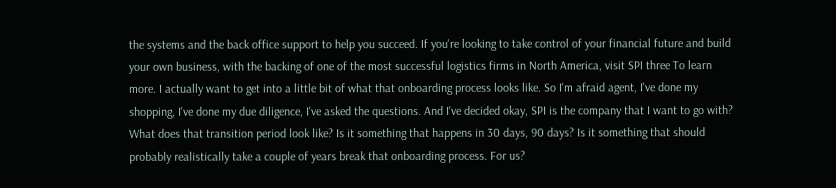the systems and the back office support to help you succeed. If you're looking to take control of your financial future and build your own business, with the backing of one of the most successful logistics firms in North America, visit SPI three To learn more. I actually want to get into a little bit of what that onboarding process looks like. So I'm afraid agent, I've done my shopping, I've done my due diligence, I've asked the questions. And I've decided okay, SPI is the company that I want to go with? What does that transition period look like? Is it something that happens in 30 days, 90 days? Is it something that should probably realistically take a couple of years break that onboarding process. For us?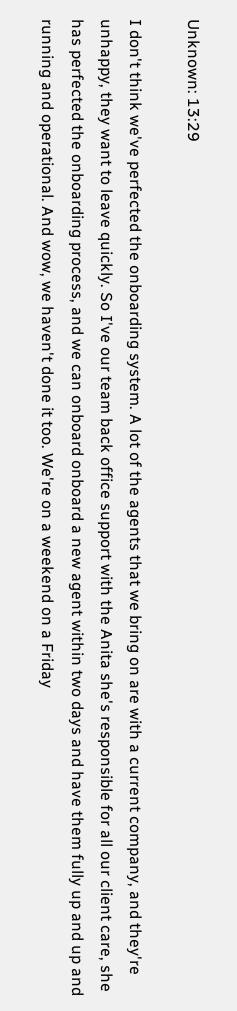Unknown: 13:29

I don't think we've perfected the onboarding system. A lot of the agents that we bring on are with a current company, and they're unhappy, they want to leave quickly. So I've our team back office support with the Anita she's responsible for all our client care, she has perfected the onboarding process, and we can onboard onboard a new agent within two days and have them fully up and up and running and operational. And wow, we haven't done it too. We're on a weekend on a Friday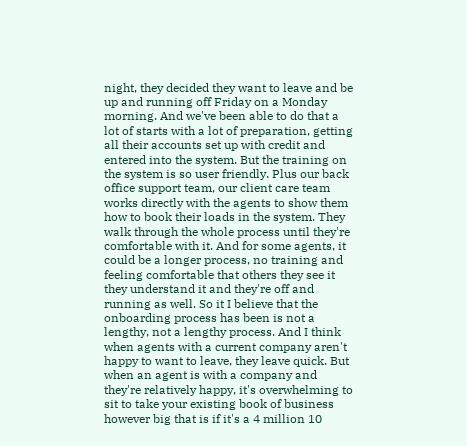night, they decided they want to leave and be up and running off Friday on a Monday morning. And we've been able to do that a lot of starts with a lot of preparation, getting all their accounts set up with credit and entered into the system. But the training on the system is so user friendly. Plus our back office support team, our client care team works directly with the agents to show them how to book their loads in the system. They walk through the whole process until they're comfortable with it. And for some agents, it could be a longer process, no training and feeling comfortable that others they see it they understand it and they're off and running as well. So it I believe that the onboarding process has been is not a lengthy, not a lengthy process. And I think when agents with a current company aren't happy to want to leave, they leave quick. But when an agent is with a company and they're relatively happy, it's overwhelming to sit to take your existing book of business however big that is if it's a 4 million 10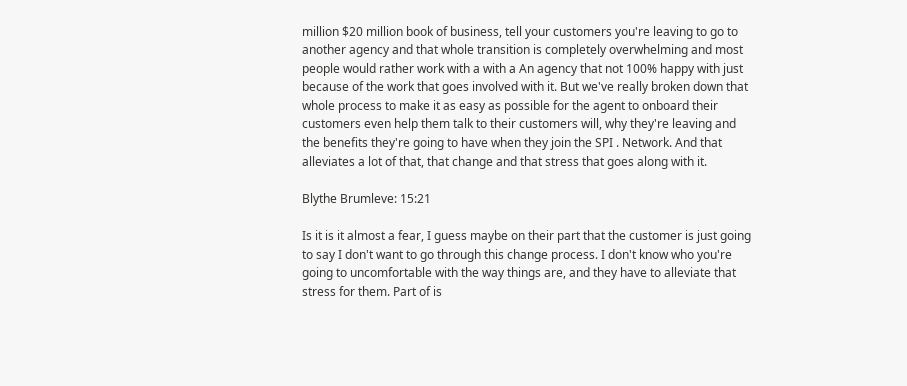million $20 million book of business, tell your customers you're leaving to go to another agency and that whole transition is completely overwhelming and most people would rather work with a with a An agency that not 100% happy with just because of the work that goes involved with it. But we've really broken down that whole process to make it as easy as possible for the agent to onboard their customers even help them talk to their customers will, why they're leaving and the benefits they're going to have when they join the SPI . Network. And that alleviates a lot of that, that change and that stress that goes along with it.

Blythe Brumleve: 15:21

Is it is it almost a fear, I guess maybe on their part that the customer is just going to say I don't want to go through this change process. I don't know who you're going to uncomfortable with the way things are, and they have to alleviate that stress for them. Part of is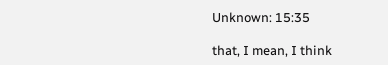Unknown: 15:35

that, I mean, I think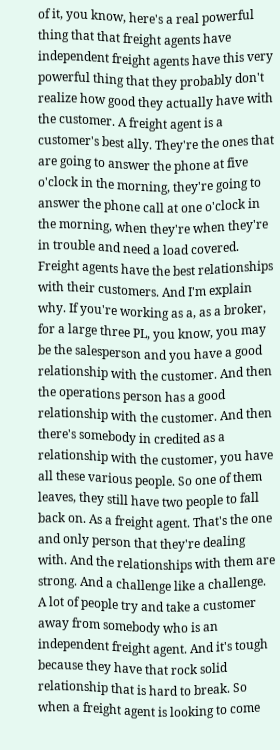of it, you know, here's a real powerful thing that that freight agents have independent freight agents have this very powerful thing that they probably don't realize how good they actually have with the customer. A freight agent is a customer's best ally. They're the ones that are going to answer the phone at five o'clock in the morning, they're going to answer the phone call at one o'clock in the morning, when they're when they're in trouble and need a load covered. Freight agents have the best relationships with their customers. And I'm explain why. If you're working as a, as a broker, for a large three PL, you know, you may be the salesperson and you have a good relationship with the customer. And then the operations person has a good relationship with the customer. And then there's somebody in credited as a relationship with the customer, you have all these various people. So one of them leaves, they still have two people to fall back on. As a freight agent. That's the one and only person that they're dealing with. And the relationships with them are strong. And a challenge like a challenge. A lot of people try and take a customer away from somebody who is an independent freight agent. And it's tough because they have that rock solid relationship that is hard to break. So when a freight agent is looking to come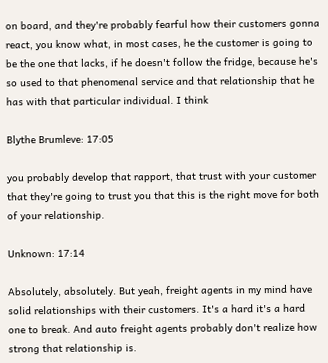on board, and they're probably fearful how their customers gonna react, you know what, in most cases, he the customer is going to be the one that lacks, if he doesn't follow the fridge, because he's so used to that phenomenal service and that relationship that he has with that particular individual. I think

Blythe Brumleve: 17:05

you probably develop that rapport, that trust with your customer that they're going to trust you that this is the right move for both of your relationship.

Unknown: 17:14

Absolutely, absolutely. But yeah, freight agents in my mind have solid relationships with their customers. It's a hard it's a hard one to break. And auto freight agents probably don't realize how strong that relationship is.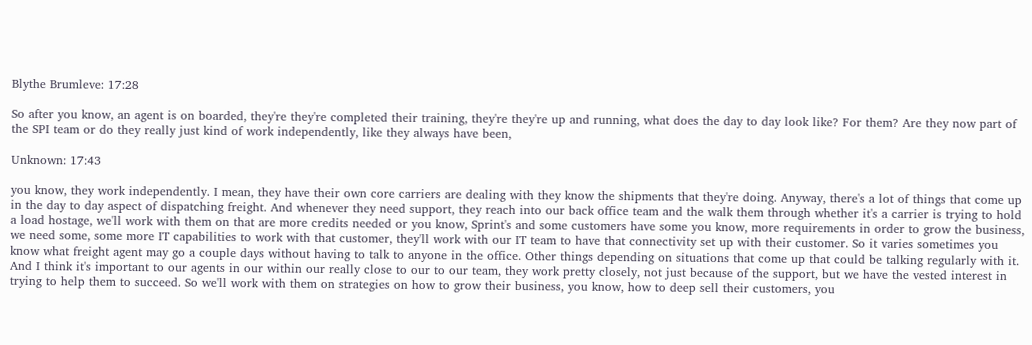Blythe Brumleve: 17:28

So after you know, an agent is on boarded, they're they're completed their training, they're they're up and running, what does the day to day look like? For them? Are they now part of the SPI team or do they really just kind of work independently, like they always have been,

Unknown: 17:43

you know, they work independently. I mean, they have their own core carriers are dealing with they know the shipments that they're doing. Anyway, there's a lot of things that come up in the day to day aspect of dispatching freight. And whenever they need support, they reach into our back office team and the walk them through whether it's a carrier is trying to hold a load hostage, we'll work with them on that are more credits needed or you know, Sprint's and some customers have some you know, more requirements in order to grow the business, we need some, some more IT capabilities to work with that customer, they'll work with our IT team to have that connectivity set up with their customer. So it varies sometimes you know what freight agent may go a couple days without having to talk to anyone in the office. Other things depending on situations that come up that could be talking regularly with it. And I think it's important to our agents in our within our really close to our to our team, they work pretty closely, not just because of the support, but we have the vested interest in trying to help them to succeed. So we'll work with them on strategies on how to grow their business, you know, how to deep sell their customers, you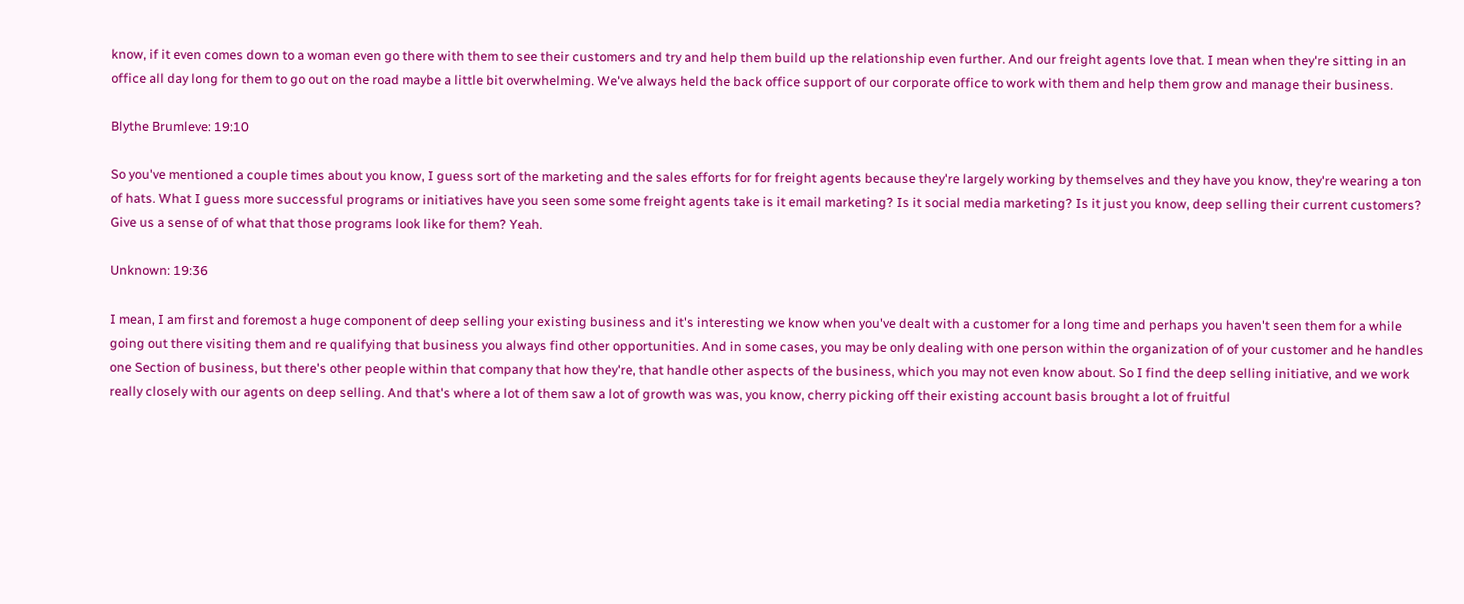know, if it even comes down to a woman even go there with them to see their customers and try and help them build up the relationship even further. And our freight agents love that. I mean when they're sitting in an office all day long for them to go out on the road maybe a little bit overwhelming. We've always held the back office support of our corporate office to work with them and help them grow and manage their business.

Blythe Brumleve: 19:10

So you've mentioned a couple times about you know, I guess sort of the marketing and the sales efforts for for freight agents because they're largely working by themselves and they have you know, they're wearing a ton of hats. What I guess more successful programs or initiatives have you seen some some freight agents take is it email marketing? Is it social media marketing? Is it just you know, deep selling their current customers? Give us a sense of of what that those programs look like for them? Yeah.

Unknown: 19:36

I mean, I am first and foremost a huge component of deep selling your existing business and it's interesting we know when you've dealt with a customer for a long time and perhaps you haven't seen them for a while going out there visiting them and re qualifying that business you always find other opportunities. And in some cases, you may be only dealing with one person within the organization of of your customer and he handles one Section of business, but there's other people within that company that how they're, that handle other aspects of the business, which you may not even know about. So I find the deep selling initiative, and we work really closely with our agents on deep selling. And that's where a lot of them saw a lot of growth was was, you know, cherry picking off their existing account basis brought a lot of fruitful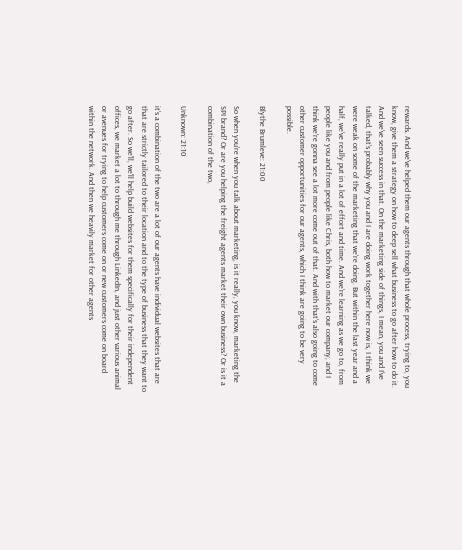rewards. And we've helped them our agents through that whole process, trying to, you know, give them a strategy on how to deep sell what business to go after how to do it. And we've seen success in that. On the marketing side of things, I mean, you and I've talked, that's probably why you and I are doing work together here now is, I think we were weak on some of the marketing that we're doing. But within the last year and a half, we've really put in a lot of effort and time. And we're learning as we go to, from people like you and from people like Chris, both how to market our company, and I think we're gonna see a lot more come out of that. And with that's also going to come other customer opportunities for our agents, which I think are going to be very possible.

Blythe Brumleve: 21:00

So when you're when you talk about marketing, is it really, you know, marketing the SPI brand? Or are you helping the freight agents market their own business? Or is it a combination of the two,

Unknown: 21:10

it's a combination of the two are a lot of our agents have individual websites that are that are strictly tailored to their location and to the type of business that they want to go after. So we'll, we'll help build websites for them specifically for their independent offices, we market a lot to through me through LinkedIn, and just other various animal or avenues for trying to help customers come on or new customers come on board within the network. And then we heavily market for other agents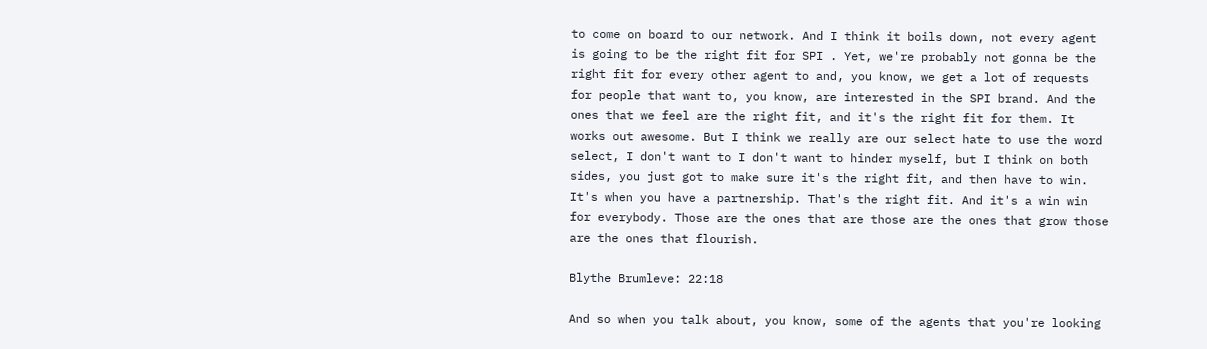to come on board to our network. And I think it boils down, not every agent is going to be the right fit for SPI . Yet, we're probably not gonna be the right fit for every other agent to and, you know, we get a lot of requests for people that want to, you know, are interested in the SPI brand. And the ones that we feel are the right fit, and it's the right fit for them. It works out awesome. But I think we really are our select hate to use the word select, I don't want to I don't want to hinder myself, but I think on both sides, you just got to make sure it's the right fit, and then have to win. It's when you have a partnership. That's the right fit. And it's a win win for everybody. Those are the ones that are those are the ones that grow those are the ones that flourish.

Blythe Brumleve: 22:18

And so when you talk about, you know, some of the agents that you're looking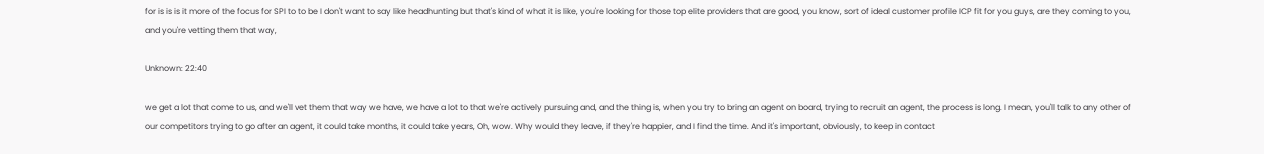for is is is it more of the focus for SPI to to be I don't want to say like headhunting but that's kind of what it is like, you're looking for those top elite providers that are good, you know, sort of ideal customer profile ICP fit for you guys, are they coming to you, and you're vetting them that way,

Unknown: 22:40

we get a lot that come to us, and we'll vet them that way we have, we have a lot to that we're actively pursuing and, and the thing is, when you try to bring an agent on board, trying to recruit an agent, the process is long. I mean, you'll talk to any other of our competitors trying to go after an agent, it could take months, it could take years, Oh, wow. Why would they leave, if they're happier, and I find the time. And it's important, obviously, to keep in contact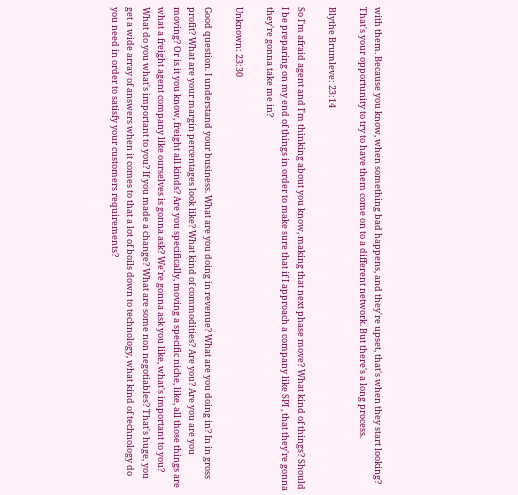with them. Because you know, when something bad happens, and they're upset, that's when they start looking? That's your opportunity to try to have them come on to a different network. But there's a long process.

Blythe Brumleve: 23:14

So I'm afraid agent and I'm thinking about you know, making that next phase move? What kind of things? Should I be preparing on my end of things in order to make sure that if I approach a company like SPI , that they're gonna they're gonna take me in?

Unknown: 23:30

Good question. I understand your business. What are you doing in revenue? What are you doing in? In in gross profit? What are your margin percentages look like? What kind of commodities? Are you? Are you are you moving? Or is it you know, freight all kinds? Are you specifically, moving a specific niche, like, all those things are what a freight agent company like ourselves is gonna ask? We're gonna ask you like, what's important to you? What do you what's important to you? If you made a change? What are some non negotiables? That's huge, you get a wide array of answers when it comes to that a lot of boils down to technology, what kind of technology do you need in order to satisfy your customers requirements?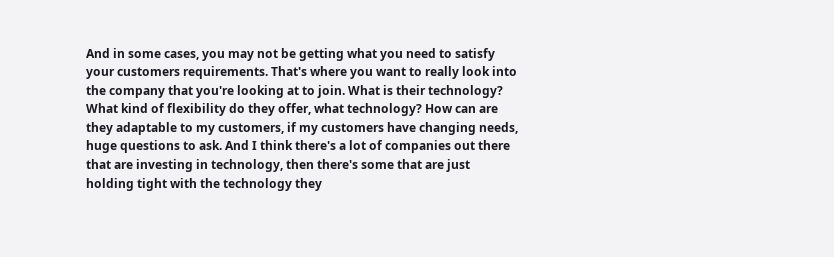And in some cases, you may not be getting what you need to satisfy your customers requirements. That's where you want to really look into the company that you're looking at to join. What is their technology? What kind of flexibility do they offer, what technology? How can are they adaptable to my customers, if my customers have changing needs, huge questions to ask. And I think there's a lot of companies out there that are investing in technology, then there's some that are just holding tight with the technology they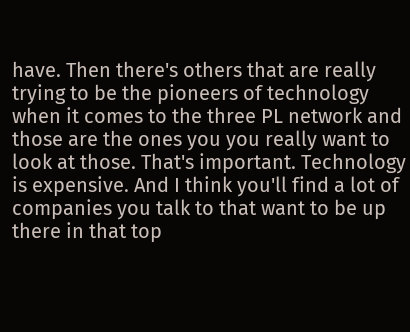have. Then there's others that are really trying to be the pioneers of technology when it comes to the three PL network and those are the ones you you really want to look at those. That's important. Technology is expensive. And I think you'll find a lot of companies you talk to that want to be up there in that top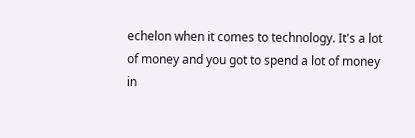echelon when it comes to technology. It's a lot of money and you got to spend a lot of money in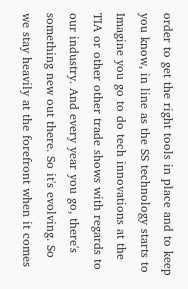order to get the right tools in place and to keep you know, in line as the SS technology starts to Imagine you go to do tech innovations at the TIA or other other trade shows with regards to our industry. And every year you go, there's something new out there. So it's evolving. So we stay heavily at the forefront when it comes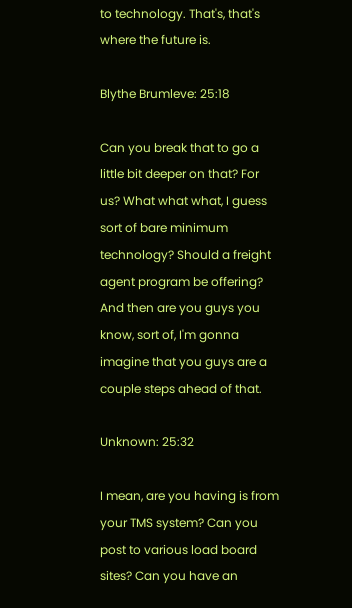to technology. That's, that's where the future is.

Blythe Brumleve: 25:18

Can you break that to go a little bit deeper on that? For us? What what what, I guess sort of bare minimum technology? Should a freight agent program be offering? And then are you guys you know, sort of, I'm gonna imagine that you guys are a couple steps ahead of that.

Unknown: 25:32

I mean, are you having is from your TMS system? Can you post to various load board sites? Can you have an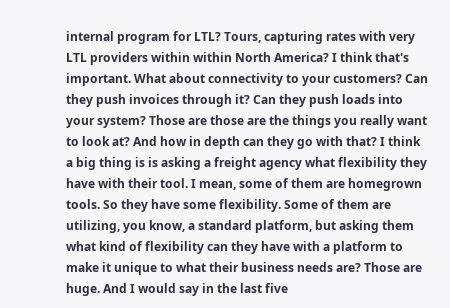internal program for LTL? Tours, capturing rates with very LTL providers within within North America? I think that's important. What about connectivity to your customers? Can they push invoices through it? Can they push loads into your system? Those are those are the things you really want to look at? And how in depth can they go with that? I think a big thing is is asking a freight agency what flexibility they have with their tool. I mean, some of them are homegrown tools. So they have some flexibility. Some of them are utilizing, you know, a standard platform, but asking them what kind of flexibility can they have with a platform to make it unique to what their business needs are? Those are huge. And I would say in the last five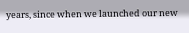years, since when we launched our new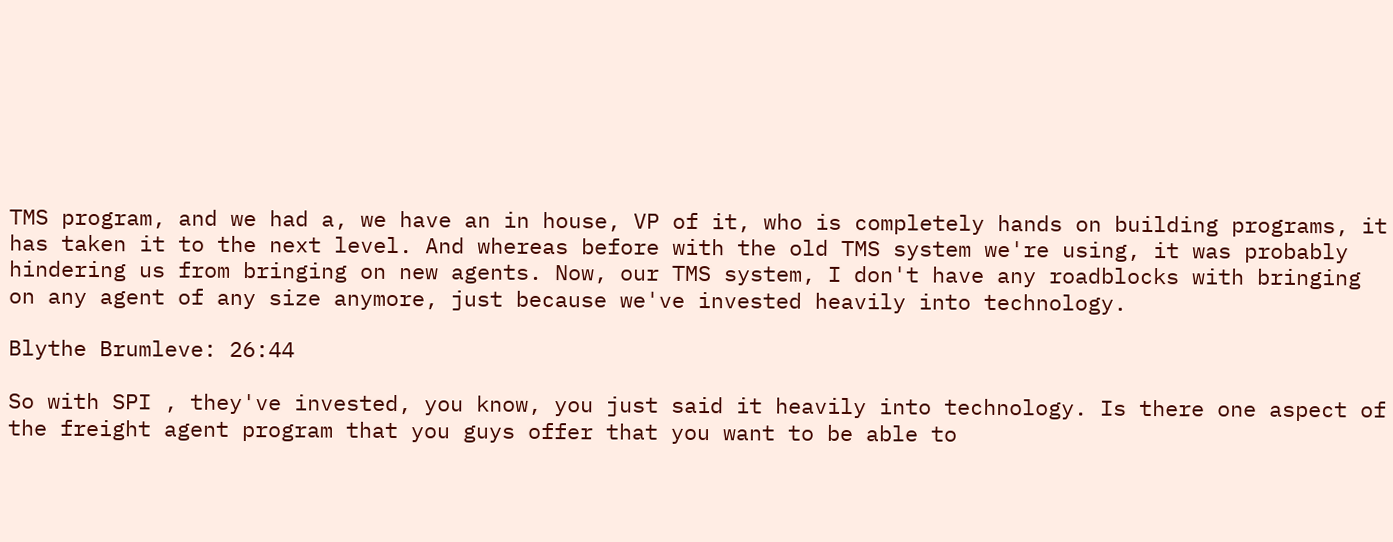TMS program, and we had a, we have an in house, VP of it, who is completely hands on building programs, it has taken it to the next level. And whereas before with the old TMS system we're using, it was probably hindering us from bringing on new agents. Now, our TMS system, I don't have any roadblocks with bringing on any agent of any size anymore, just because we've invested heavily into technology.

Blythe Brumleve: 26:44

So with SPI , they've invested, you know, you just said it heavily into technology. Is there one aspect of the freight agent program that you guys offer that you want to be able to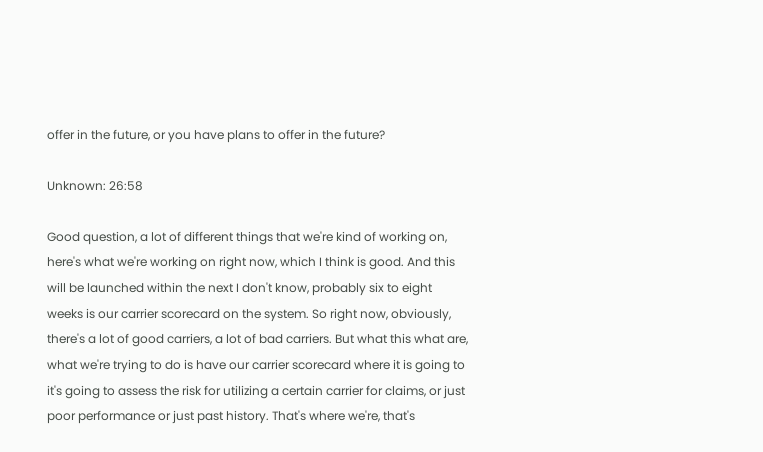offer in the future, or you have plans to offer in the future?

Unknown: 26:58

Good question, a lot of different things that we're kind of working on, here's what we're working on right now, which I think is good. And this will be launched within the next I don't know, probably six to eight weeks is our carrier scorecard on the system. So right now, obviously, there's a lot of good carriers, a lot of bad carriers. But what this what are, what we're trying to do is have our carrier scorecard where it is going to it's going to assess the risk for utilizing a certain carrier for claims, or just poor performance or just past history. That's where we're, that's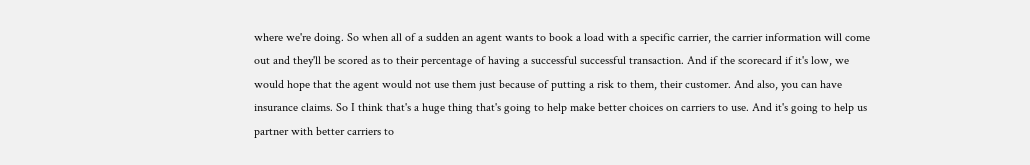where we're doing. So when all of a sudden an agent wants to book a load with a specific carrier, the carrier information will come out and they'll be scored as to their percentage of having a successful successful transaction. And if the scorecard if it's low, we would hope that the agent would not use them just because of putting a risk to them, their customer. And also, you can have insurance claims. So I think that's a huge thing that's going to help make better choices on carriers to use. And it's going to help us partner with better carriers to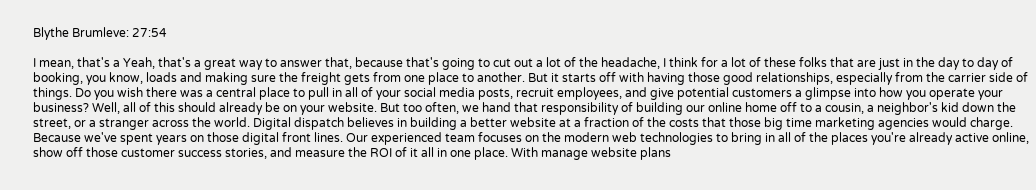Blythe Brumleve: 27:54

I mean, that's a Yeah, that's a great way to answer that, because that's going to cut out a lot of the headache, I think for a lot of these folks that are just in the day to day of booking, you know, loads and making sure the freight gets from one place to another. But it starts off with having those good relationships, especially from the carrier side of things. Do you wish there was a central place to pull in all of your social media posts, recruit employees, and give potential customers a glimpse into how you operate your business? Well, all of this should already be on your website. But too often, we hand that responsibility of building our online home off to a cousin, a neighbor's kid down the street, or a stranger across the world. Digital dispatch believes in building a better website at a fraction of the costs that those big time marketing agencies would charge. Because we've spent years on those digital front lines. Our experienced team focuses on the modern web technologies to bring in all of the places you're already active online, show off those customer success stories, and measure the ROI of it all in one place. With manage website plans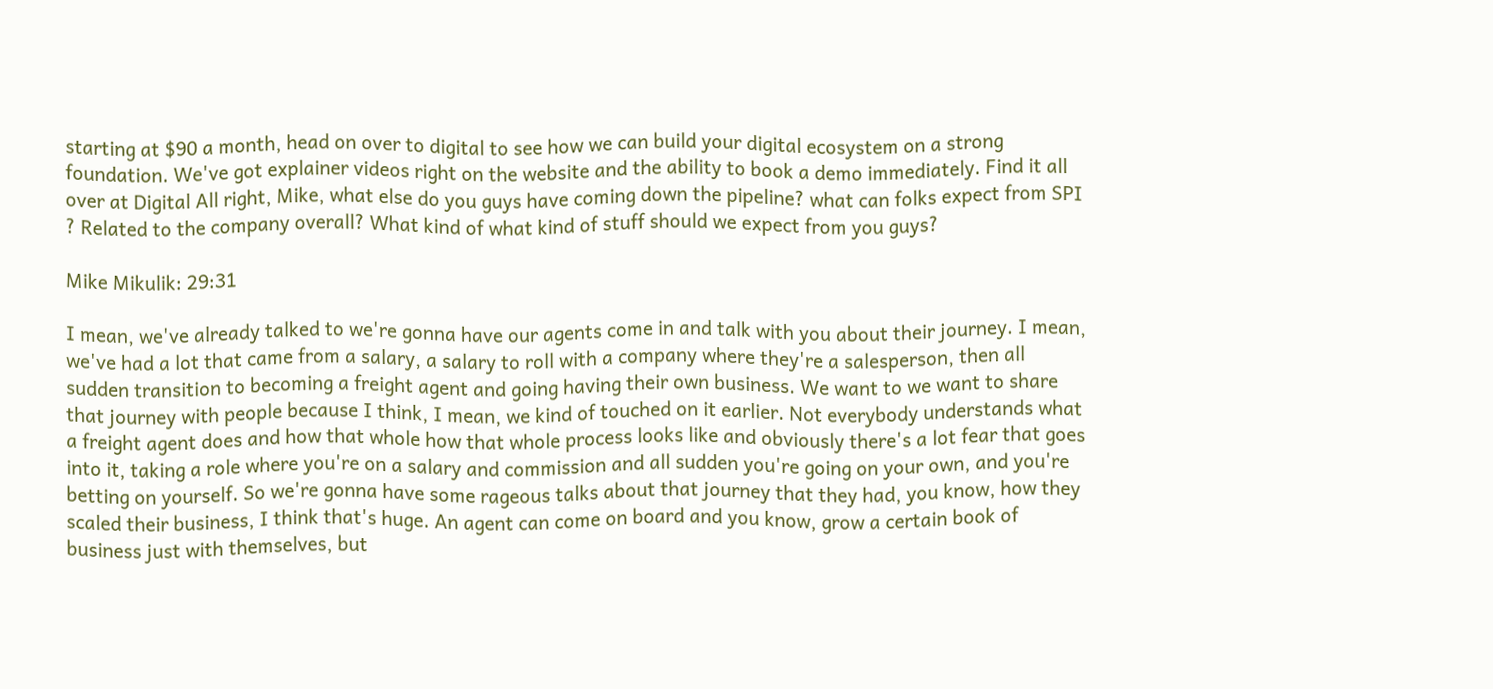starting at $90 a month, head on over to digital to see how we can build your digital ecosystem on a strong foundation. We've got explainer videos right on the website and the ability to book a demo immediately. Find it all over at Digital All right, Mike, what else do you guys have coming down the pipeline? what can folks expect from SPI ? Related to the company overall? What kind of what kind of stuff should we expect from you guys?

Mike Mikulik: 29:31

I mean, we've already talked to we're gonna have our agents come in and talk with you about their journey. I mean, we've had a lot that came from a salary, a salary to roll with a company where they're a salesperson, then all sudden transition to becoming a freight agent and going having their own business. We want to we want to share that journey with people because I think, I mean, we kind of touched on it earlier. Not everybody understands what a freight agent does and how that whole how that whole process looks like and obviously there's a lot fear that goes into it, taking a role where you're on a salary and commission and all sudden you're going on your own, and you're betting on yourself. So we're gonna have some rageous talks about that journey that they had, you know, how they scaled their business, I think that's huge. An agent can come on board and you know, grow a certain book of business just with themselves, but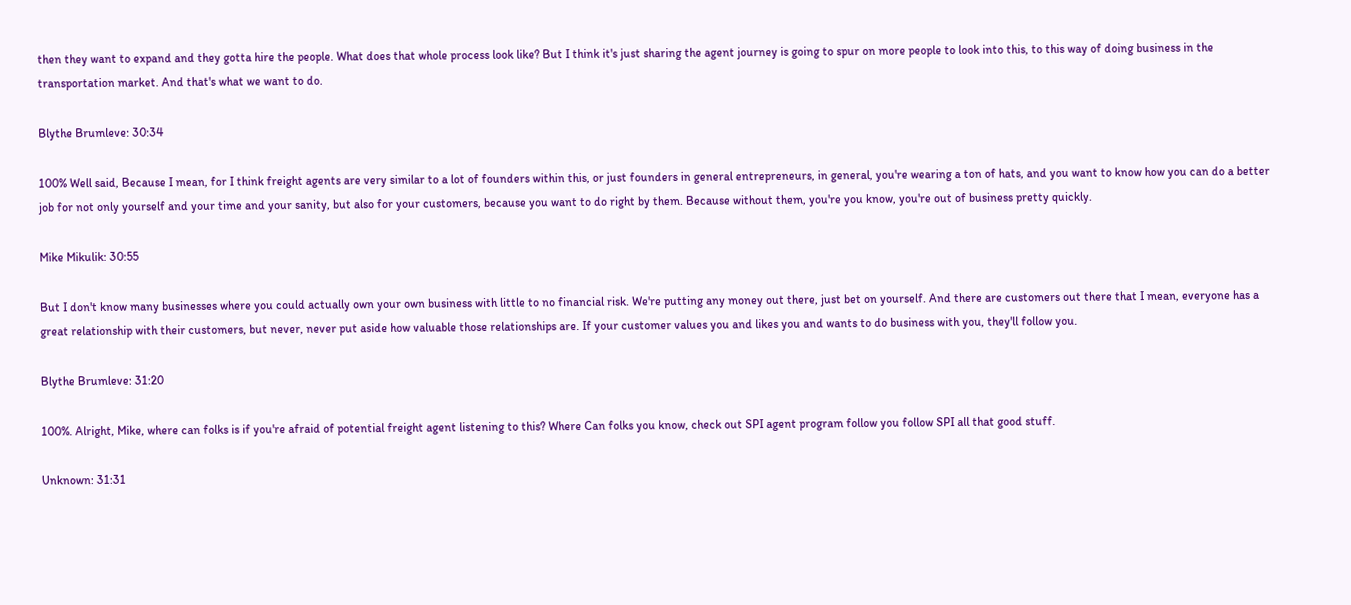then they want to expand and they gotta hire the people. What does that whole process look like? But I think it's just sharing the agent journey is going to spur on more people to look into this, to this way of doing business in the transportation market. And that's what we want to do.

Blythe Brumleve: 30:34

100% Well said, Because I mean, for I think freight agents are very similar to a lot of founders within this, or just founders in general entrepreneurs, in general, you're wearing a ton of hats, and you want to know how you can do a better job for not only yourself and your time and your sanity, but also for your customers, because you want to do right by them. Because without them, you're you know, you're out of business pretty quickly.

Mike Mikulik: 30:55

But I don't know many businesses where you could actually own your own business with little to no financial risk. We're putting any money out there, just bet on yourself. And there are customers out there that I mean, everyone has a great relationship with their customers, but never, never put aside how valuable those relationships are. If your customer values you and likes you and wants to do business with you, they'll follow you.

Blythe Brumleve: 31:20

100%. Alright, Mike, where can folks is if you're afraid of potential freight agent listening to this? Where Can folks you know, check out SPI agent program follow you follow SPI all that good stuff.

Unknown: 31:31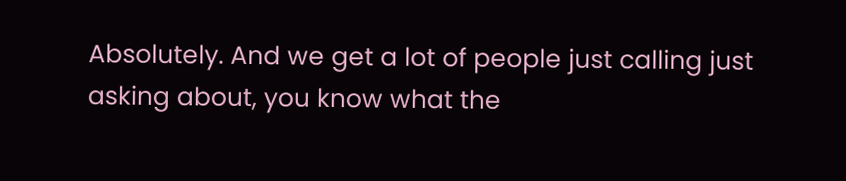Absolutely. And we get a lot of people just calling just asking about, you know what the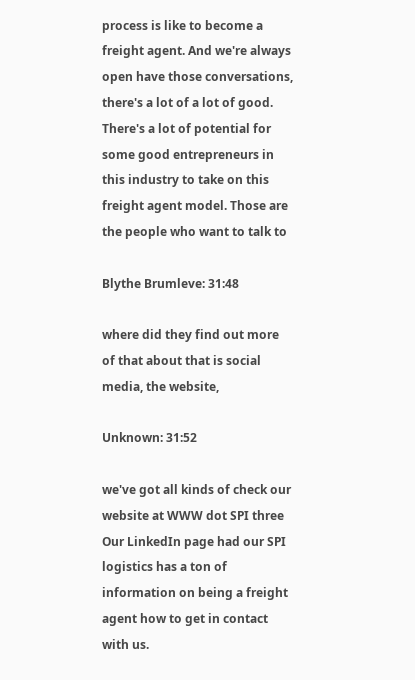process is like to become a freight agent. And we're always open have those conversations, there's a lot of a lot of good. There's a lot of potential for some good entrepreneurs in this industry to take on this freight agent model. Those are the people who want to talk to

Blythe Brumleve: 31:48

where did they find out more of that about that is social media, the website,

Unknown: 31:52

we've got all kinds of check our website at WWW dot SPI three Our LinkedIn page had our SPI logistics has a ton of information on being a freight agent how to get in contact with us.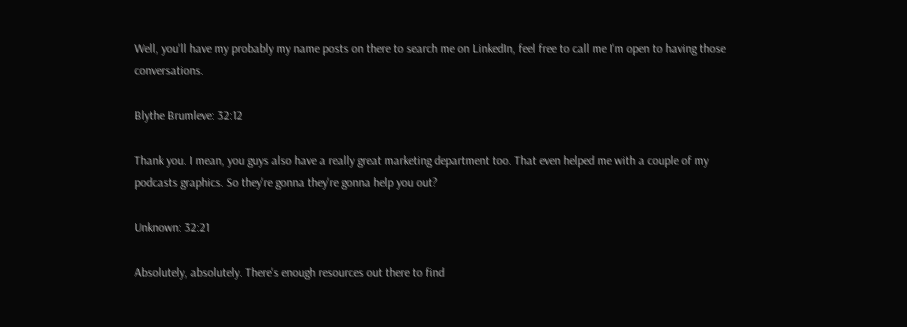Well, you'll have my probably my name posts on there to search me on LinkedIn, feel free to call me I'm open to having those conversations.

Blythe Brumleve: 32:12

Thank you. I mean, you guys also have a really great marketing department too. That even helped me with a couple of my podcasts graphics. So they're gonna they're gonna help you out?

Unknown: 32:21

Absolutely, absolutely. There's enough resources out there to find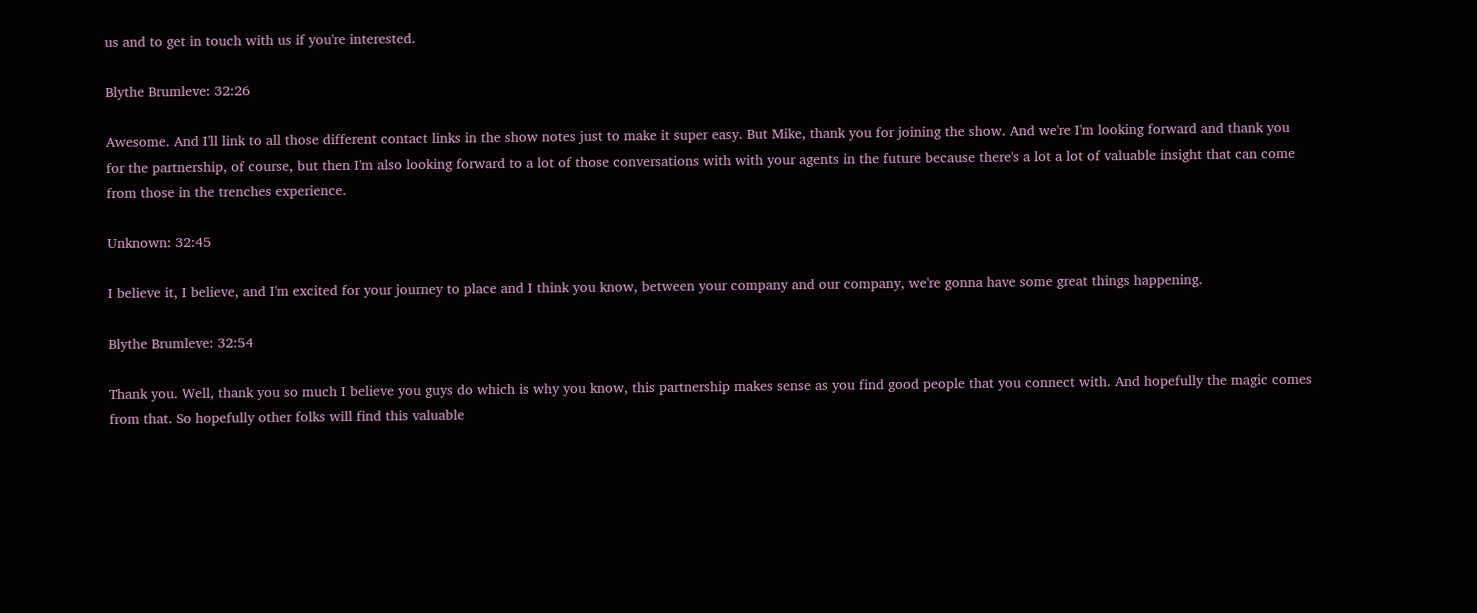us and to get in touch with us if you're interested.

Blythe Brumleve: 32:26

Awesome. And I'll link to all those different contact links in the show notes just to make it super easy. But Mike, thank you for joining the show. And we're I'm looking forward and thank you for the partnership, of course, but then I'm also looking forward to a lot of those conversations with with your agents in the future because there's a lot a lot of valuable insight that can come from those in the trenches experience.

Unknown: 32:45

I believe it, I believe, and I'm excited for your journey to place and I think you know, between your company and our company, we're gonna have some great things happening.

Blythe Brumleve: 32:54

Thank you. Well, thank you so much I believe you guys do which is why you know, this partnership makes sense as you find good people that you connect with. And hopefully the magic comes from that. So hopefully other folks will find this valuable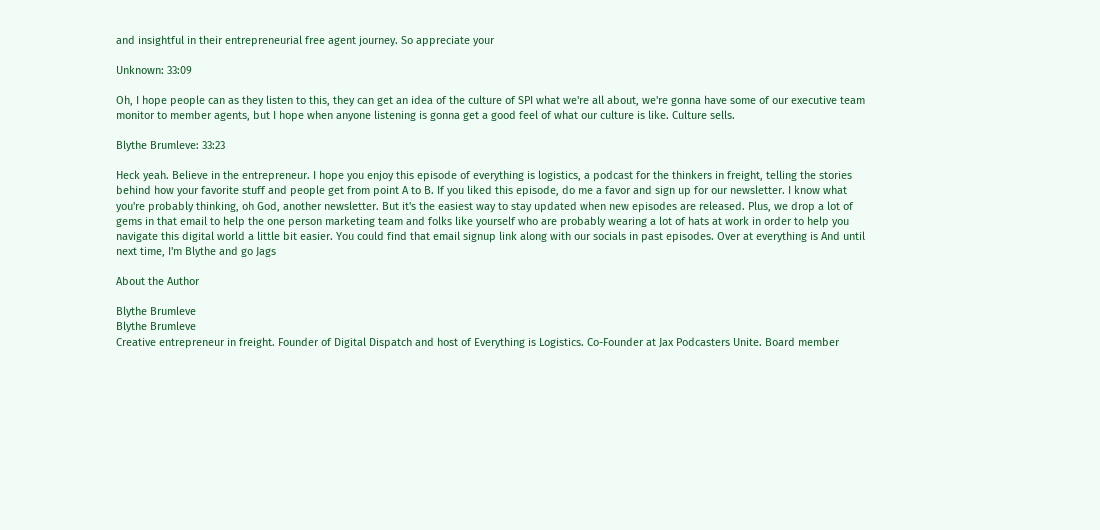and insightful in their entrepreneurial free agent journey. So appreciate your

Unknown: 33:09

Oh, I hope people can as they listen to this, they can get an idea of the culture of SPI what we're all about, we're gonna have some of our executive team monitor to member agents, but I hope when anyone listening is gonna get a good feel of what our culture is like. Culture sells.

Blythe Brumleve: 33:23

Heck yeah. Believe in the entrepreneur. I hope you enjoy this episode of everything is logistics, a podcast for the thinkers in freight, telling the stories behind how your favorite stuff and people get from point A to B. If you liked this episode, do me a favor and sign up for our newsletter. I know what you're probably thinking, oh God, another newsletter. But it's the easiest way to stay updated when new episodes are released. Plus, we drop a lot of gems in that email to help the one person marketing team and folks like yourself who are probably wearing a lot of hats at work in order to help you navigate this digital world a little bit easier. You could find that email signup link along with our socials in past episodes. Over at everything is And until next time, I'm Blythe and go Jags

About the Author

Blythe Brumleve
Blythe Brumleve
Creative entrepreneur in freight. Founder of Digital Dispatch and host of Everything is Logistics. Co-Founder at Jax Podcasters Unite. Board member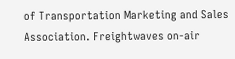of Transportation Marketing and Sales Association. Freightwaves on-air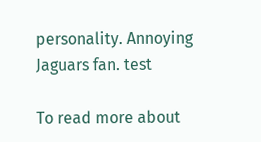personality. Annoying Jaguars fan. test

To read more about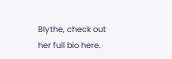Blythe, check out her full bio here.